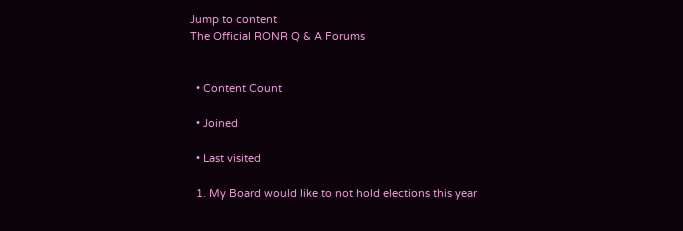Jump to content
The Official RONR Q & A Forums


  • Content Count

  • Joined

  • Last visited

  1. My Board would like to not hold elections this year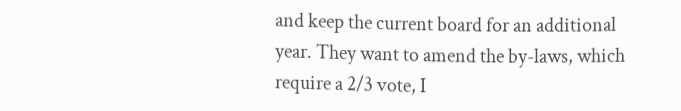and keep the current board for an additional year. They want to amend the by-laws, which require a 2/3 vote, I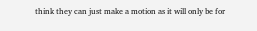think they can just make a motion as it will only be for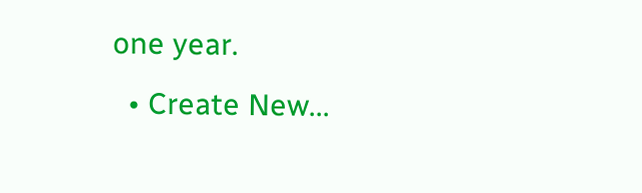one year.
  • Create New...